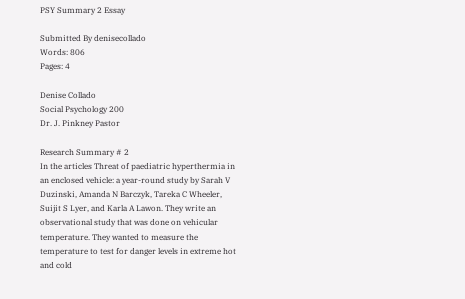PSY Summary 2 Essay

Submitted By denisecollado
Words: 806
Pages: 4

Denise Collado
Social Psychology 200
Dr. J. Pinkney Pastor

Research Summary # 2
In the articles Threat of paediatric hyperthermia in an enclosed vehicle: a year-round study by Sarah V Duzinski, Amanda N Barczyk, Tareka C Wheeler, Suijit S Lyer, and Karla A Lawon. They write an observational study that was done on vehicular temperature. They wanted to measure the temperature to test for danger levels in extreme hot and cold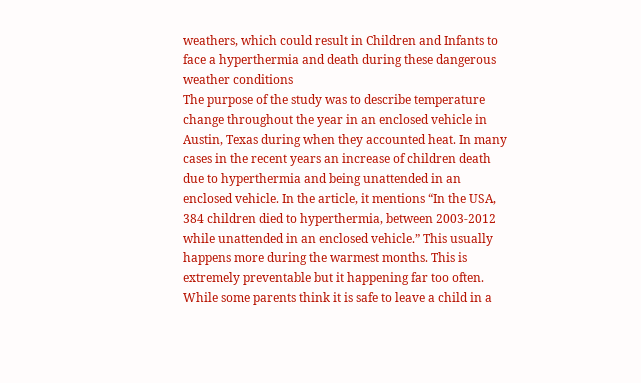weathers, which could result in Children and Infants to face a hyperthermia and death during these dangerous weather conditions
The purpose of the study was to describe temperature change throughout the year in an enclosed vehicle in Austin, Texas during when they accounted heat. In many cases in the recent years an increase of children death due to hyperthermia and being unattended in an enclosed vehicle. In the article, it mentions “In the USA, 384 children died to hyperthermia, between 2003-2012 while unattended in an enclosed vehicle.” This usually happens more during the warmest months. This is extremely preventable but it happening far too often. While some parents think it is safe to leave a child in a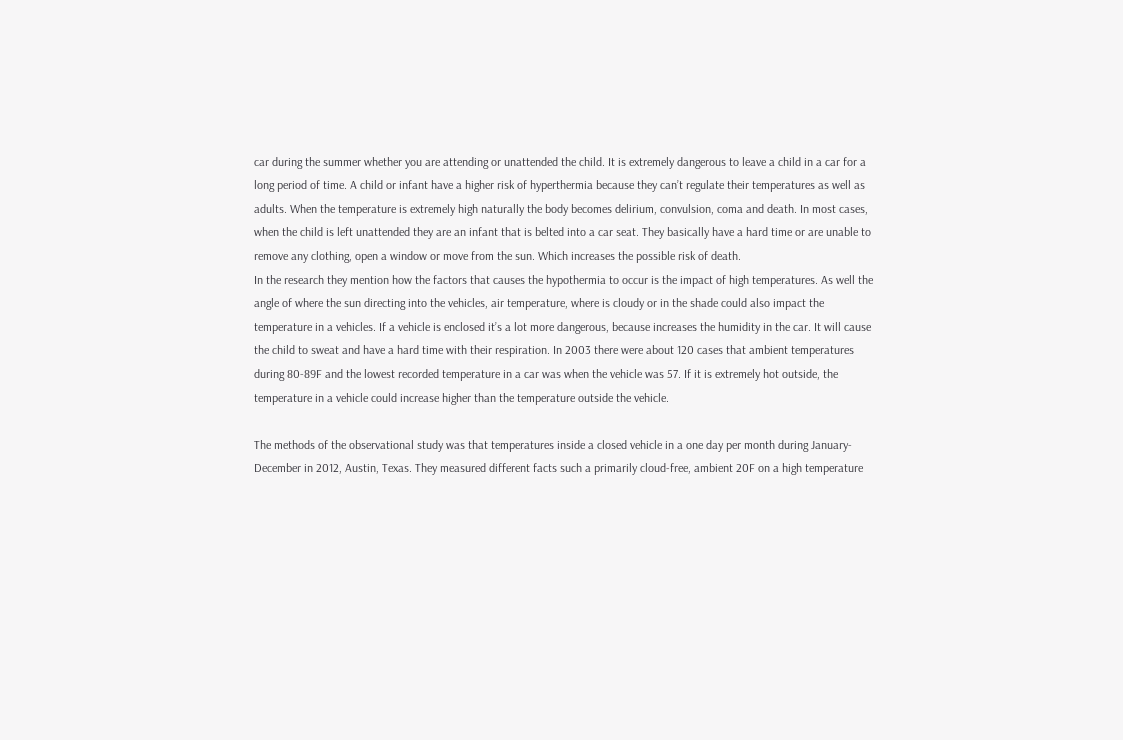car during the summer whether you are attending or unattended the child. It is extremely dangerous to leave a child in a car for a long period of time. A child or infant have a higher risk of hyperthermia because they can’t regulate their temperatures as well as adults. When the temperature is extremely high naturally the body becomes delirium, convulsion, coma and death. In most cases, when the child is left unattended they are an infant that is belted into a car seat. They basically have a hard time or are unable to remove any clothing, open a window or move from the sun. Which increases the possible risk of death.
In the research they mention how the factors that causes the hypothermia to occur is the impact of high temperatures. As well the angle of where the sun directing into the vehicles, air temperature, where is cloudy or in the shade could also impact the temperature in a vehicles. If a vehicle is enclosed it’s a lot more dangerous, because increases the humidity in the car. It will cause the child to sweat and have a hard time with their respiration. In 2003 there were about 120 cases that ambient temperatures during 80-89F and the lowest recorded temperature in a car was when the vehicle was 57. If it is extremely hot outside, the temperature in a vehicle could increase higher than the temperature outside the vehicle.

The methods of the observational study was that temperatures inside a closed vehicle in a one day per month during January- December in 2012, Austin, Texas. They measured different facts such a primarily cloud-free, ambient 20F on a high temperature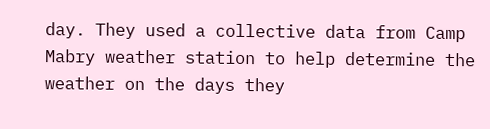day. They used a collective data from Camp Mabry weather station to help determine the weather on the days they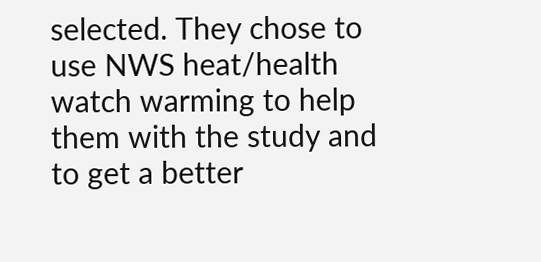selected. They chose to use NWS heat/health watch warming to help them with the study and to get a better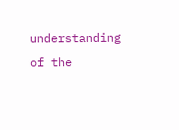understanding of the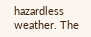hazardless weather. The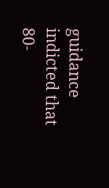guidance indicted that 80-